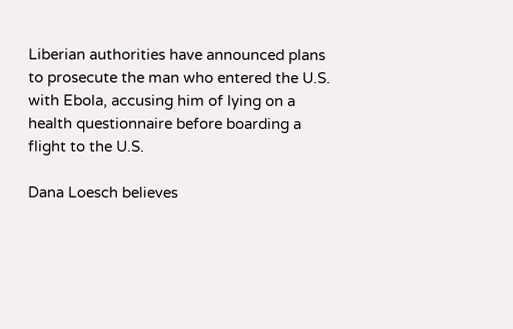Liberian authorities have announced plans to prosecute the man who entered the U.S. with Ebola, accusing him of lying on a health questionnaire before boarding a flight to the U.S.

Dana Loesch believes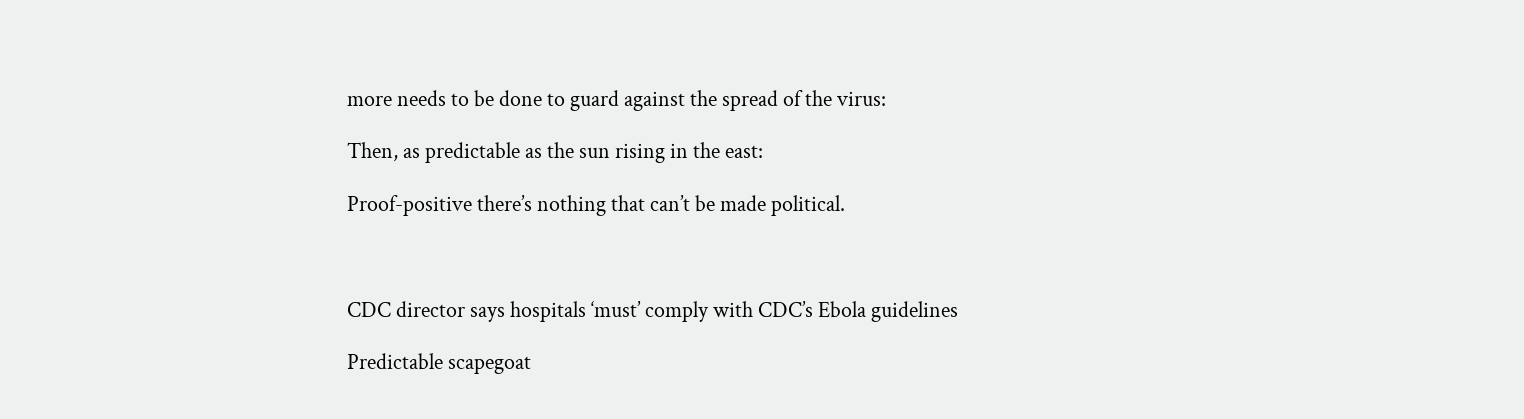more needs to be done to guard against the spread of the virus:

Then, as predictable as the sun rising in the east:

Proof-positive there’s nothing that can’t be made political.



CDC director says hospitals ‘must’ comply with CDC’s Ebola guidelines

Predictable scapegoat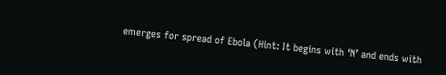emerges for spread of Ebola (Hint: It begins with ‘N’ and ends with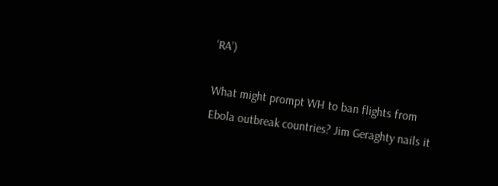‘RA’)

What might prompt WH to ban flights from Ebola outbreak countries? Jim Geraghty nails it